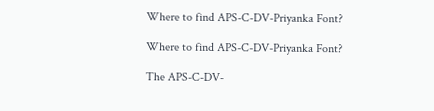Where to find APS-C-DV-Priyanka Font?

Where to find APS-C-DV-Priyanka Font?

The APS-C-DV-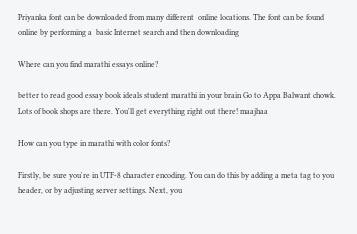Priyanka font can be downloaded from many different  online locations. The font can be found online by performing a  basic Internet search and then downloading

Where can you find marathi essays online?

better to read good essay book ideals student marathi in your brain Go to Appa Balwant chowk. Lots of book shops are there. You'll get everything right out there! maajhaa

How can you type in marathi with color fonts?

Firstly, be sure you're in UTF-8 character encoding. You can do this by adding a meta tag to you header, or by adjusting server settings. Next, you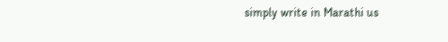simply write in Marathi us